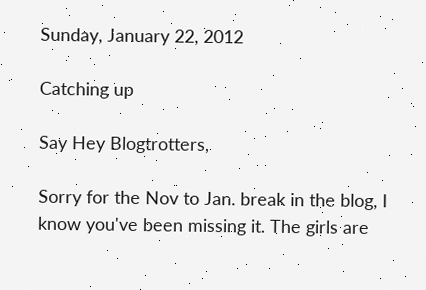Sunday, January 22, 2012

Catching up

Say Hey Blogtrotters,

Sorry for the Nov to Jan. break in the blog, I know you've been missing it. The girls are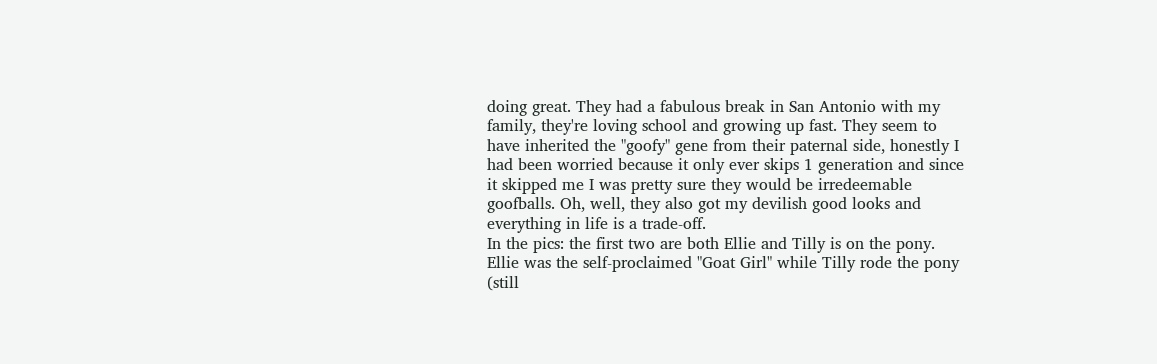doing great. They had a fabulous break in San Antonio with my family, they're loving school and growing up fast. They seem to have inherited the "goofy" gene from their paternal side, honestly I had been worried because it only ever skips 1 generation and since it skipped me I was pretty sure they would be irredeemable goofballs. Oh, well, they also got my devilish good looks and everything in life is a trade-off.
In the pics: the first two are both Ellie and Tilly is on the pony. Ellie was the self-proclaimed "Goat Girl" while Tilly rode the pony (still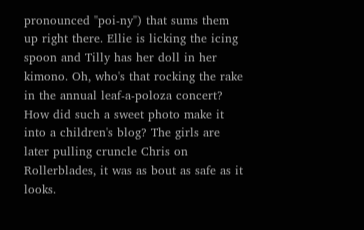pronounced "poi-ny") that sums them up right there. Ellie is licking the icing spoon and Tilly has her doll in her kimono. Oh, who's that rocking the rake in the annual leaf-a-poloza concert? How did such a sweet photo make it into a children's blog? The girls are later pulling cruncle Chris on Rollerblades, it was as bout as safe as it looks.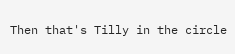Then that's Tilly in the circle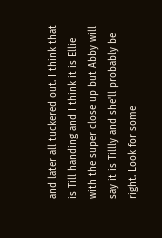and later all tuckered out. I think that is Till handing and I think it is Ellie with the super close up but Abby will say it is Tillly and she'll probably be right. Look for some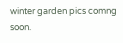winter garden pics comng soon.